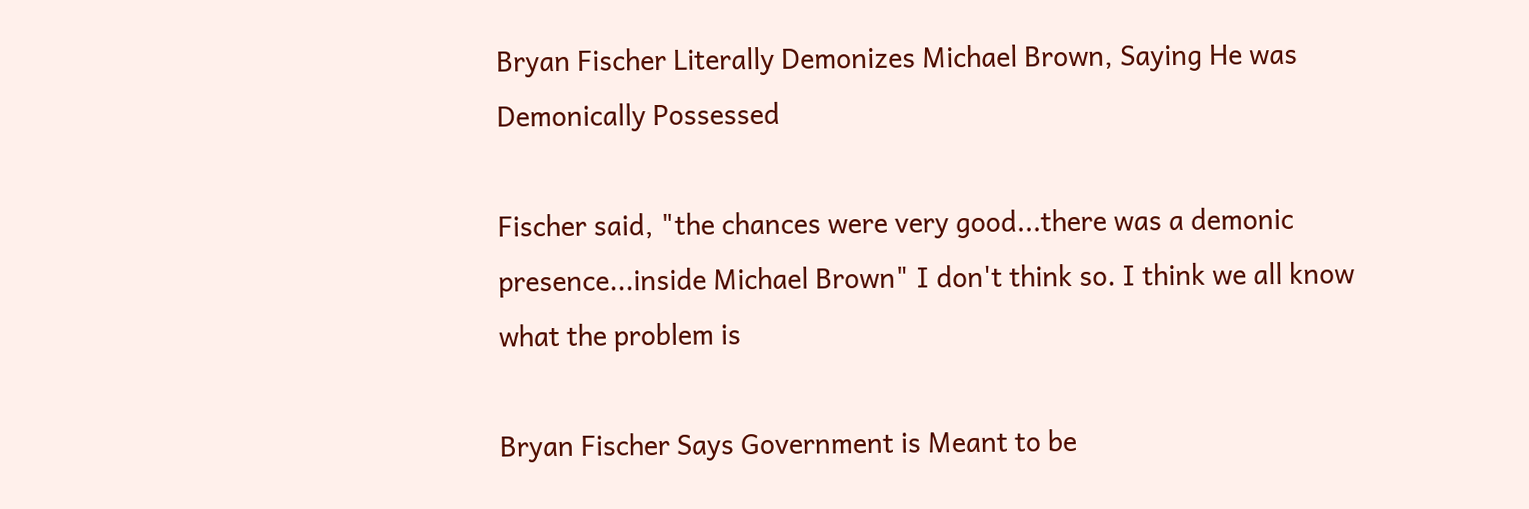Bryan Fischer Literally Demonizes Michael Brown, Saying He was Demonically Possessed

Fischer said, "the chances were very good...there was a demonic presence...inside Michael Brown" I don't think so. I think we all know what the problem is

Bryan Fischer Says Government is Meant to be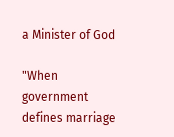a Minister of God

"When government defines marriage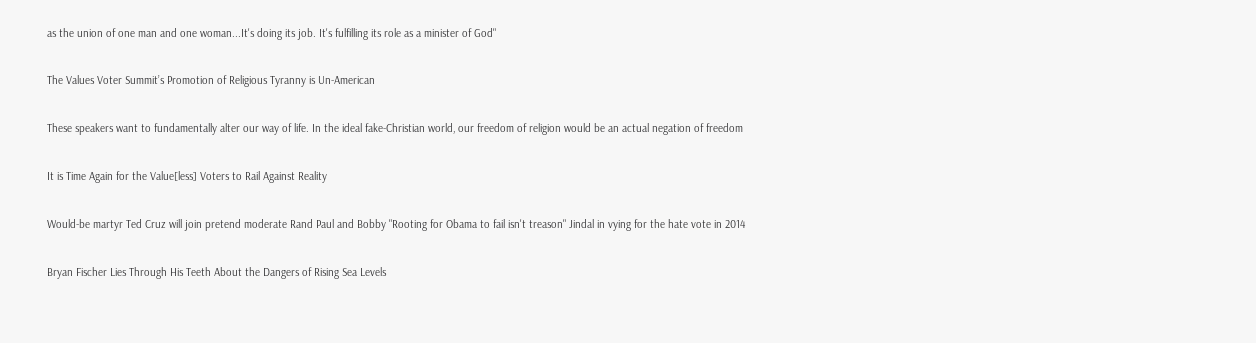as the union of one man and one woman...It's doing its job. It's fulfilling its role as a minister of God"

The Values Voter Summit’s Promotion of Religious Tyranny is Un-American

These speakers want to fundamentally alter our way of life. In the ideal fake-Christian world, our freedom of religion would be an actual negation of freedom

It is Time Again for the Value[less] Voters to Rail Against Reality

Would-be martyr Ted Cruz will join pretend moderate Rand Paul and Bobby "Rooting for Obama to fail isn't treason" Jindal in vying for the hate vote in 2014

Bryan Fischer Lies Through His Teeth About the Dangers of Rising Sea Levels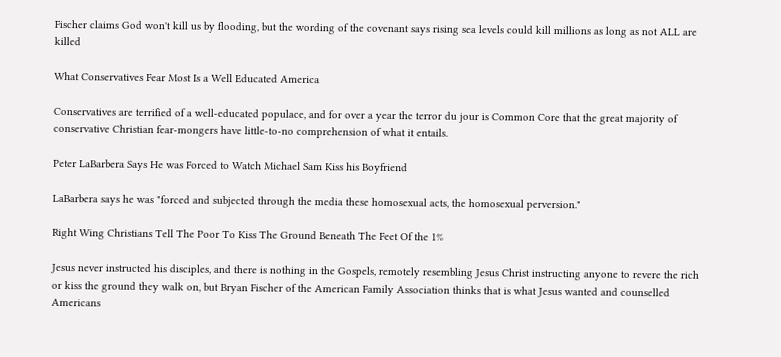Fischer claims God won't kill us by flooding, but the wording of the covenant says rising sea levels could kill millions as long as not ALL are killed

What Conservatives Fear Most Is a Well Educated America

Conservatives are terrified of a well-educated populace, and for over a year the terror du jour is Common Core that the great majority of conservative Christian fear-mongers have little-to-no comprehension of what it entails.

Peter LaBarbera Says He was Forced to Watch Michael Sam Kiss his Boyfriend

LaBarbera says he was "forced and subjected through the media these homosexual acts, the homosexual perversion."

Right Wing Christians Tell The Poor To Kiss The Ground Beneath The Feet Of the 1%

Jesus never instructed his disciples, and there is nothing in the Gospels, remotely resembling Jesus Christ instructing anyone to revere the rich or kiss the ground they walk on, but Bryan Fischer of the American Family Association thinks that is what Jesus wanted and counselled Americans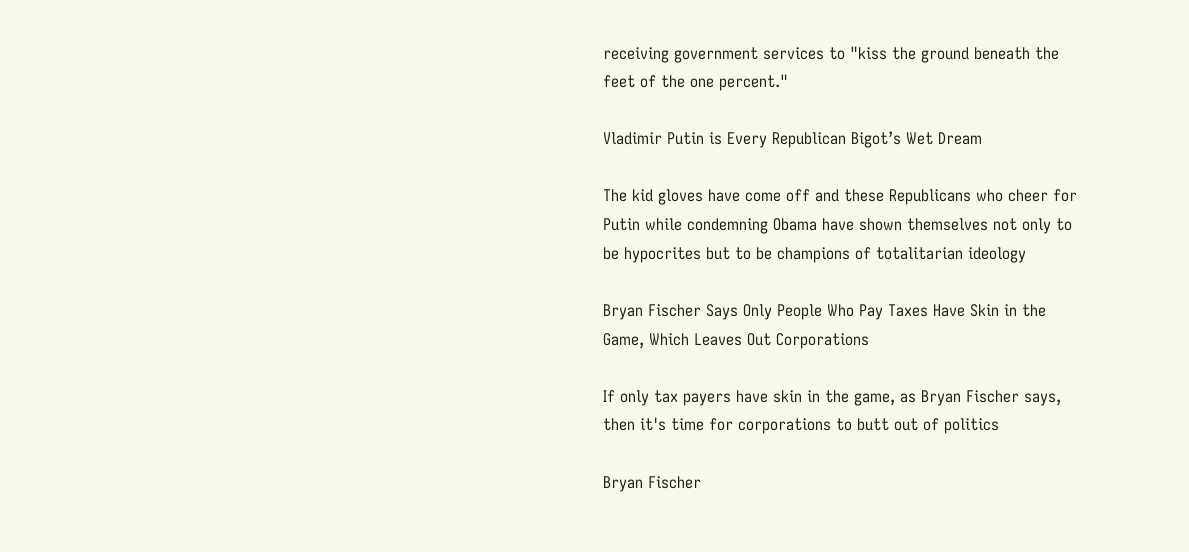receiving government services to "kiss the ground beneath the feet of the one percent."

Vladimir Putin is Every Republican Bigot’s Wet Dream

The kid gloves have come off and these Republicans who cheer for Putin while condemning Obama have shown themselves not only to be hypocrites but to be champions of totalitarian ideology

Bryan Fischer Says Only People Who Pay Taxes Have Skin in the Game, Which Leaves Out Corporations

If only tax payers have skin in the game, as Bryan Fischer says, then it's time for corporations to butt out of politics

Bryan Fischer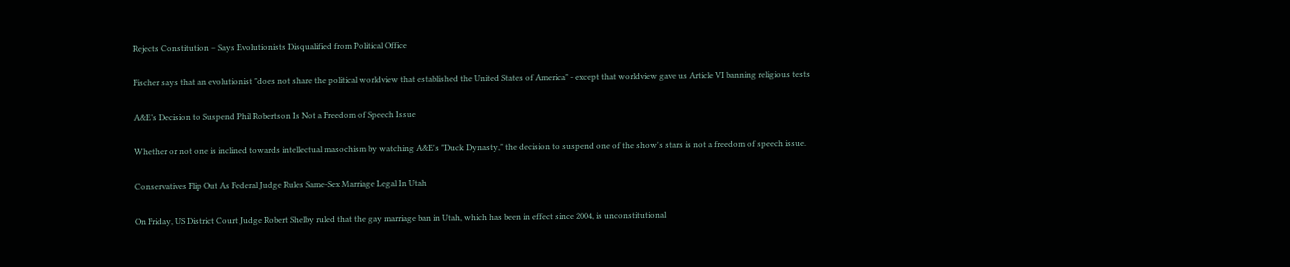Rejects Constitution – Says Evolutionists Disqualified from Political Office

Fischer says that an evolutionist "does not share the political worldview that established the United States of America" - except that worldview gave us Article VI banning religious tests

A&E’s Decision to Suspend Phil Robertson Is Not a Freedom of Speech Issue

Whether or not one is inclined towards intellectual masochism by watching A&E's "Duck Dynasty," the decision to suspend one of the show's stars is not a freedom of speech issue.

Conservatives Flip Out As Federal Judge Rules Same-Sex Marriage Legal In Utah

On Friday, US District Court Judge Robert Shelby ruled that the gay marriage ban in Utah, which has been in effect since 2004, is unconstitutional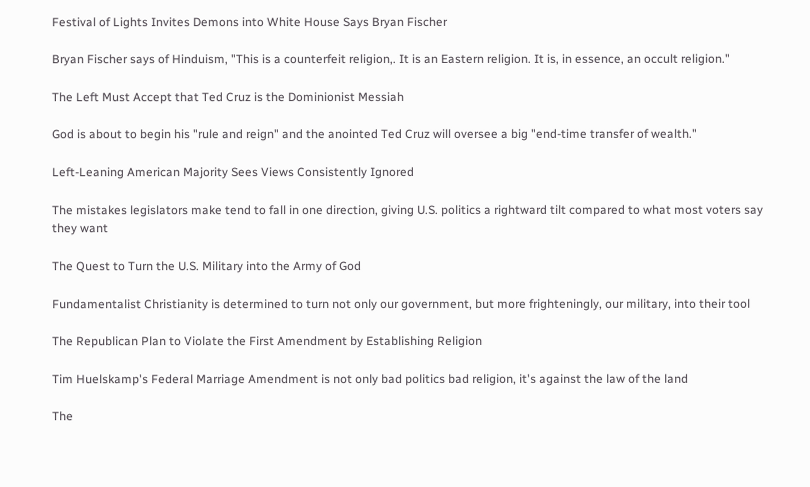Festival of Lights Invites Demons into White House Says Bryan Fischer

Bryan Fischer says of Hinduism, "This is a counterfeit religion,. It is an Eastern religion. It is, in essence, an occult religion."

The Left Must Accept that Ted Cruz is the Dominionist Messiah

God is about to begin his "rule and reign" and the anointed Ted Cruz will oversee a big "end-time transfer of wealth."

Left-Leaning American Majority Sees Views Consistently Ignored

The mistakes legislators make tend to fall in one direction, giving U.S. politics a rightward tilt compared to what most voters say they want

The Quest to Turn the U.S. Military into the Army of God

Fundamentalist Christianity is determined to turn not only our government, but more frighteningly, our military, into their tool

The Republican Plan to Violate the First Amendment by Establishing Religion

Tim Huelskamp's Federal Marriage Amendment is not only bad politics bad religion, it's against the law of the land

The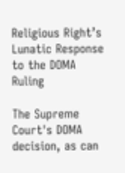Religious Right’s Lunatic Response to the DOMA Ruling

The Supreme Court's DOMA decision, as can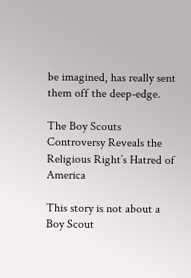be imagined, has really sent them off the deep-edge.

The Boy Scouts Controversy Reveals the Religious Right’s Hatred of America

This story is not about a Boy Scout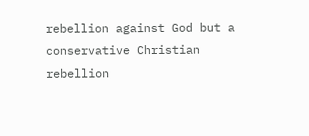rebellion against God but a conservative Christian rebellion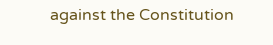against the Constitution